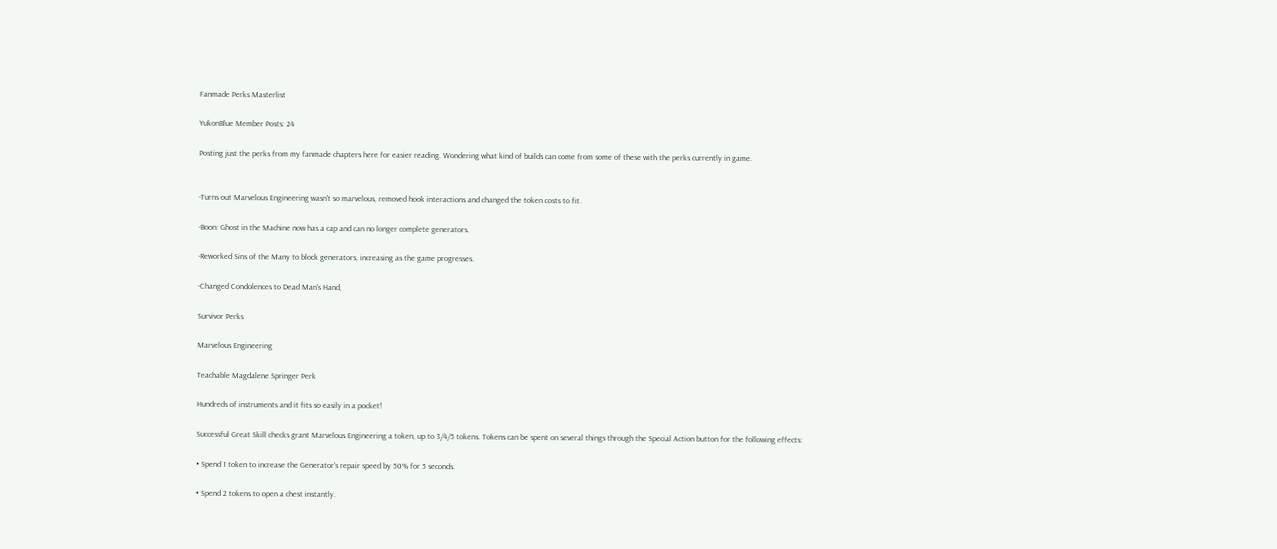Fanmade Perks Masterlist

YukonBlue Member Posts: 24

Posting just the perks from my fanmade chapters here for easier reading. Wondering what kind of builds can come from some of these with the perks currently in game.


-Turns out Marvelous Engineering wasn't so marvelous, removed hook interactions and changed the token costs to fit.

-Boon: Ghost in the Machine now has a cap and can no longer complete generators.

-Reworked Sins of the Many to block generators, increasing as the game progresses.

-Changed Condolences to Dead Man's Hand,

Survivor Perks

Marvelous Engineering

Teachable Magdalene Springer Perk

Hundreds of instruments and it fits so easily in a pocket!

Successful Great Skill checks grant Marvelous Engineering a token, up to 3/4/5 tokens. Tokens can be spent on several things through the Special Action button for the following effects:

• Spend 1 token to increase the Generator's repair speed by 50% for 5 seconds.

• Spend 2 tokens to open a chest instantly.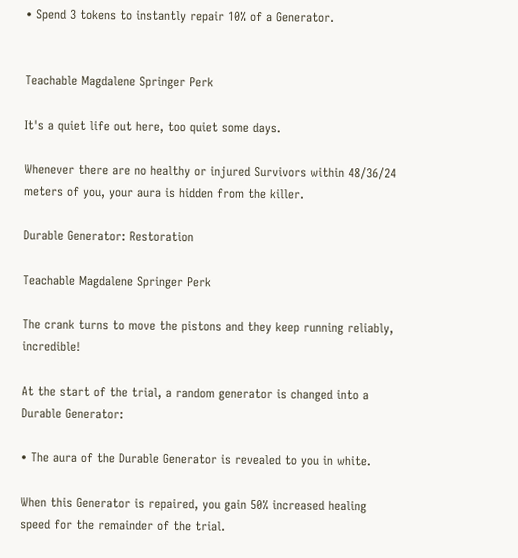• Spend 3 tokens to instantly repair 10% of a Generator.


Teachable Magdalene Springer Perk

It's a quiet life out here, too quiet some days.

Whenever there are no healthy or injured Survivors within 48/36/24 meters of you, your aura is hidden from the killer.

Durable Generator: Restoration

Teachable Magdalene Springer Perk

The crank turns to move the pistons and they keep running reliably, incredible!

At the start of the trial, a random generator is changed into a Durable Generator:

• The aura of the Durable Generator is revealed to you in white.

When this Generator is repaired, you gain 50% increased healing speed for the remainder of the trial.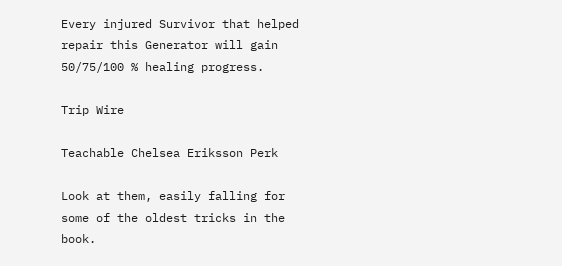Every injured Survivor that helped repair this Generator will gain 50/75/100 % healing progress.

Trip Wire

Teachable Chelsea Eriksson Perk

Look at them, easily falling for some of the oldest tricks in the book.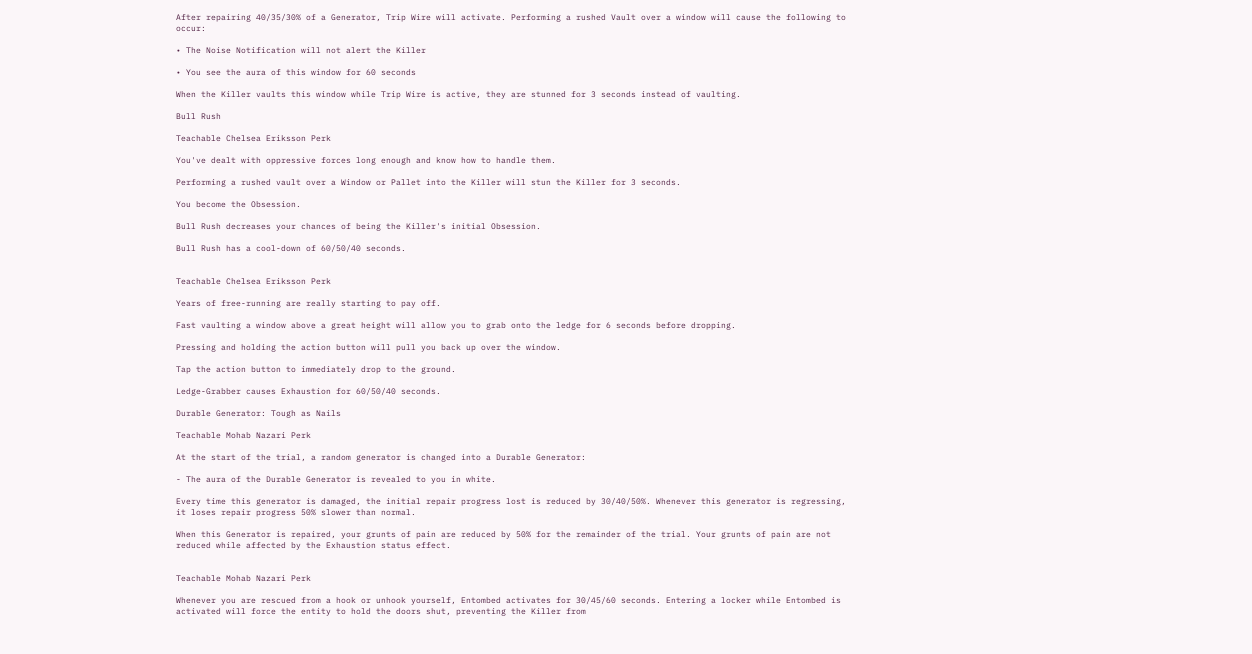After repairing 40/35/30% of a Generator, Trip Wire will activate. Performing a rushed Vault over a window will cause the following to occur:

• The Noise Notification will not alert the Killer

• You see the aura of this window for 60 seconds

When the Killer vaults this window while Trip Wire is active, they are stunned for 3 seconds instead of vaulting.

Bull Rush

Teachable Chelsea Eriksson Perk

You've dealt with oppressive forces long enough and know how to handle them.

Performing a rushed vault over a Window or Pallet into the Killer will stun the Killer for 3 seconds.

You become the Obsession.

Bull Rush decreases your chances of being the Killer's initial Obsession.

Bull Rush has a cool-down of 60/50/40 seconds.


Teachable Chelsea Eriksson Perk

Years of free-running are really starting to pay off.

Fast vaulting a window above a great height will allow you to grab onto the ledge for 6 seconds before dropping.

Pressing and holding the action button will pull you back up over the window.

Tap the action button to immediately drop to the ground.

Ledge-Grabber causes Exhaustion for 60/50/40 seconds.

Durable Generator: Tough as Nails

Teachable Mohab Nazari Perk

At the start of the trial, a random generator is changed into a Durable Generator:

- The aura of the Durable Generator is revealed to you in white.

Every time this generator is damaged, the initial repair progress lost is reduced by 30/40/50%. Whenever this generator is regressing, it loses repair progress 50% slower than normal.

When this Generator is repaired, your grunts of pain are reduced by 50% for the remainder of the trial. Your grunts of pain are not reduced while affected by the Exhaustion status effect.


Teachable Mohab Nazari Perk

Whenever you are rescued from a hook or unhook yourself, Entombed activates for 30/45/60 seconds. Entering a locker while Entombed is activated will force the entity to hold the doors shut, preventing the Killer from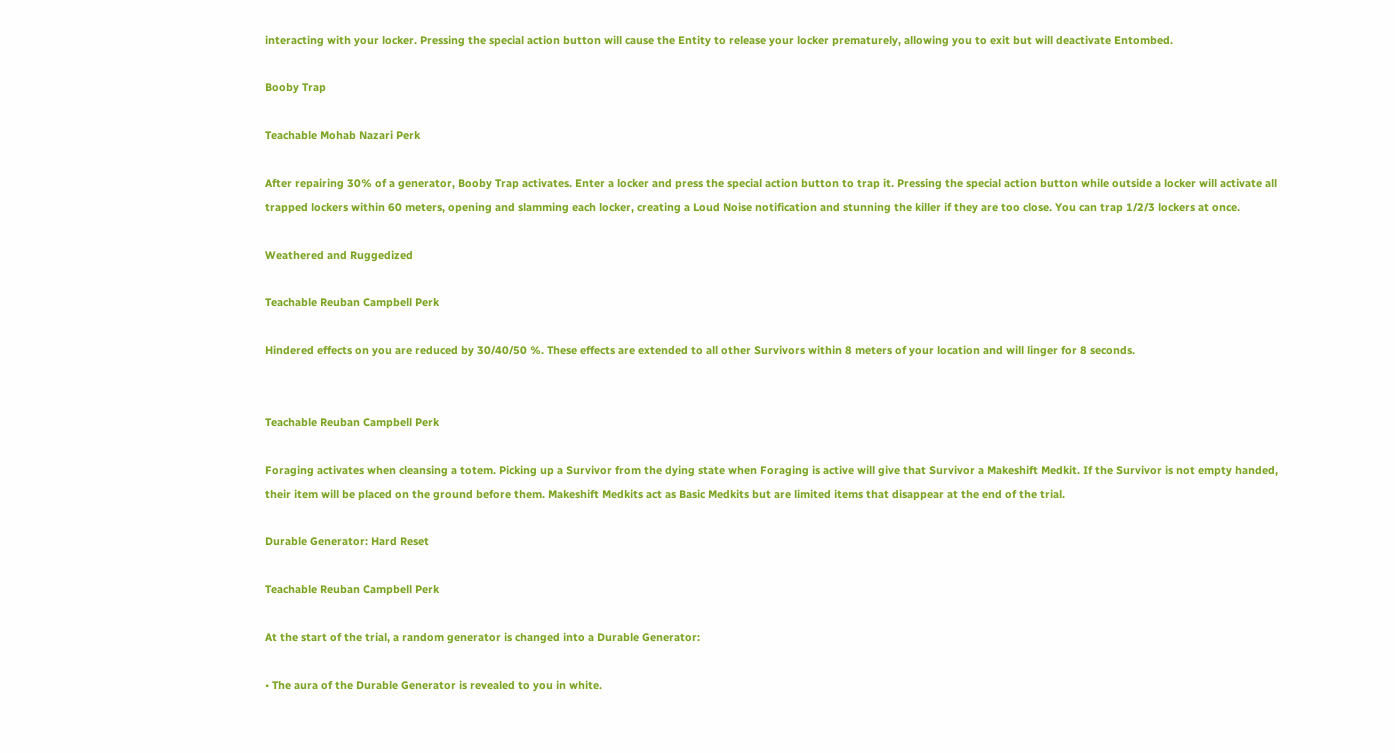interacting with your locker. Pressing the special action button will cause the Entity to release your locker prematurely, allowing you to exit but will deactivate Entombed.

Booby Trap

Teachable Mohab Nazari Perk

After repairing 30% of a generator, Booby Trap activates. Enter a locker and press the special action button to trap it. Pressing the special action button while outside a locker will activate all trapped lockers within 60 meters, opening and slamming each locker, creating a Loud Noise notification and stunning the killer if they are too close. You can trap 1/2/3 lockers at once.

Weathered and Ruggedized

Teachable Reuban Campbell Perk

Hindered effects on you are reduced by 30/40/50 %. These effects are extended to all other Survivors within 8 meters of your location and will linger for 8 seconds.


Teachable Reuban Campbell Perk

Foraging activates when cleansing a totem. Picking up a Survivor from the dying state when Foraging is active will give that Survivor a Makeshift Medkit. If the Survivor is not empty handed, their item will be placed on the ground before them. Makeshift Medkits act as Basic Medkits but are limited items that disappear at the end of the trial.

Durable Generator: Hard Reset

Teachable Reuban Campbell Perk

At the start of the trial, a random generator is changed into a Durable Generator:

• The aura of the Durable Generator is revealed to you in white.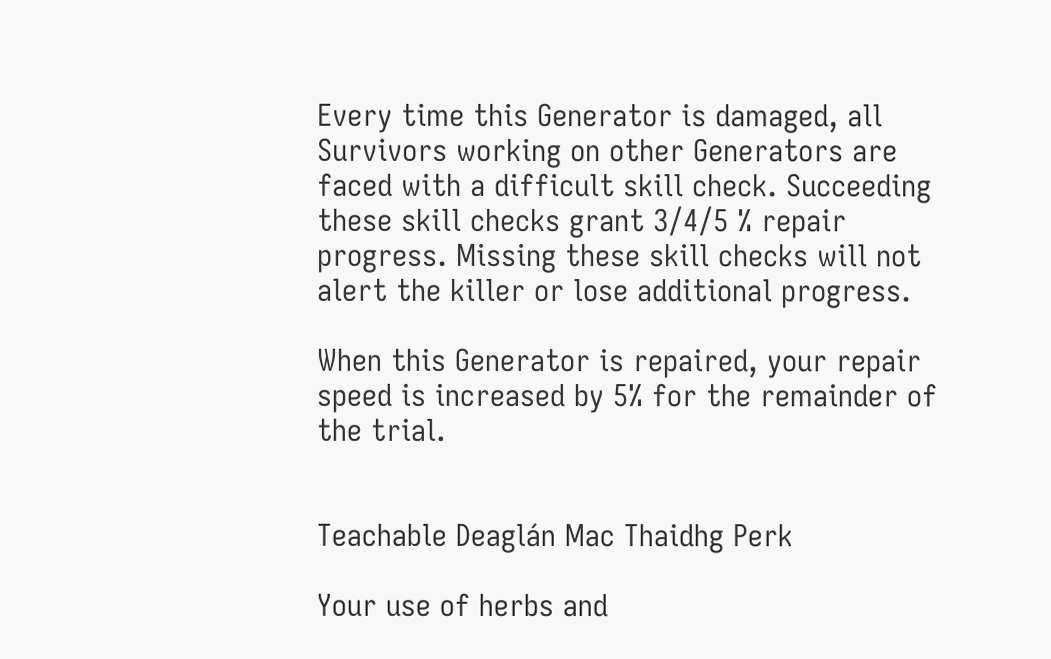Every time this Generator is damaged, all Survivors working on other Generators are faced with a difficult skill check. Succeeding these skill checks grant 3/4/5 % repair progress. Missing these skill checks will not alert the killer or lose additional progress.

When this Generator is repaired, your repair speed is increased by 5% for the remainder of the trial.


Teachable Deaglán Mac Thaidhg Perk

Your use of herbs and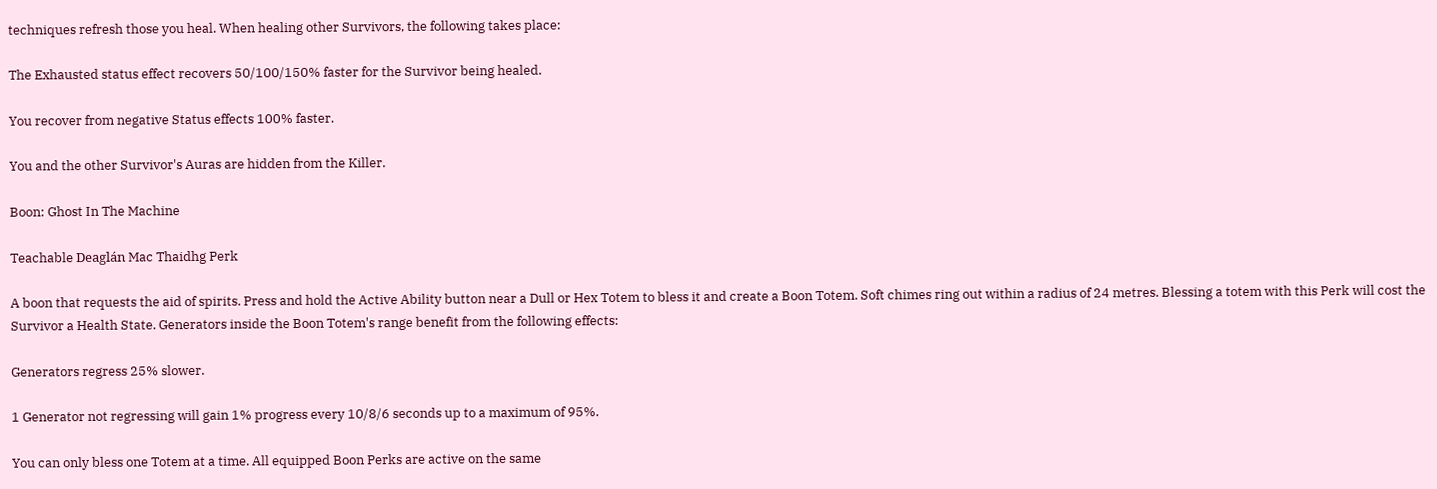techniques refresh those you heal. When healing other Survivors, the following takes place:

The Exhausted status effect recovers 50/100/150% faster for the Survivor being healed.

You recover from negative Status effects 100% faster.

You and the other Survivor's Auras are hidden from the Killer.

Boon: Ghost In The Machine

Teachable Deaglán Mac Thaidhg Perk

A boon that requests the aid of spirits. Press and hold the Active Ability button near a Dull or Hex Totem to bless it and create a Boon Totem. Soft chimes ring out within a radius of 24 metres. Blessing a totem with this Perk will cost the Survivor a Health State. Generators inside the Boon Totem's range benefit from the following effects:

Generators regress 25% slower.

1 Generator not regressing will gain 1% progress every 10/8/6 seconds up to a maximum of 95%.

You can only bless one Totem at a time. All equipped Boon Perks are active on the same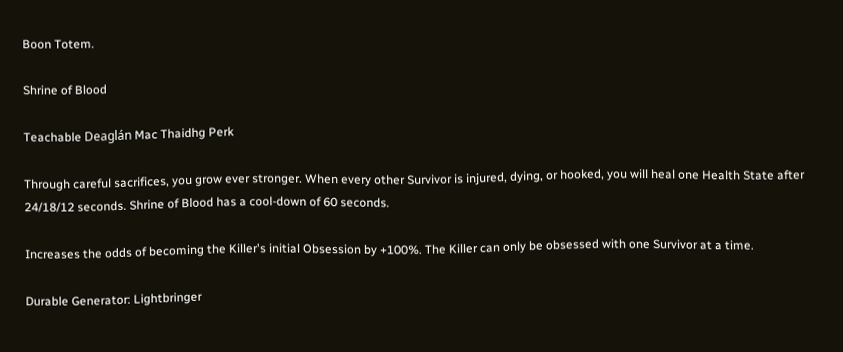Boon Totem.

Shrine of Blood

Teachable Deaglán Mac Thaidhg Perk

Through careful sacrifices, you grow ever stronger. When every other Survivor is injured, dying, or hooked, you will heal one Health State after 24/18/12 seconds. Shrine of Blood has a cool-down of 60 seconds.

Increases the odds of becoming the Killer's initial Obsession by +100%. The Killer can only be obsessed with one Survivor at a time.

Durable Generator: Lightbringer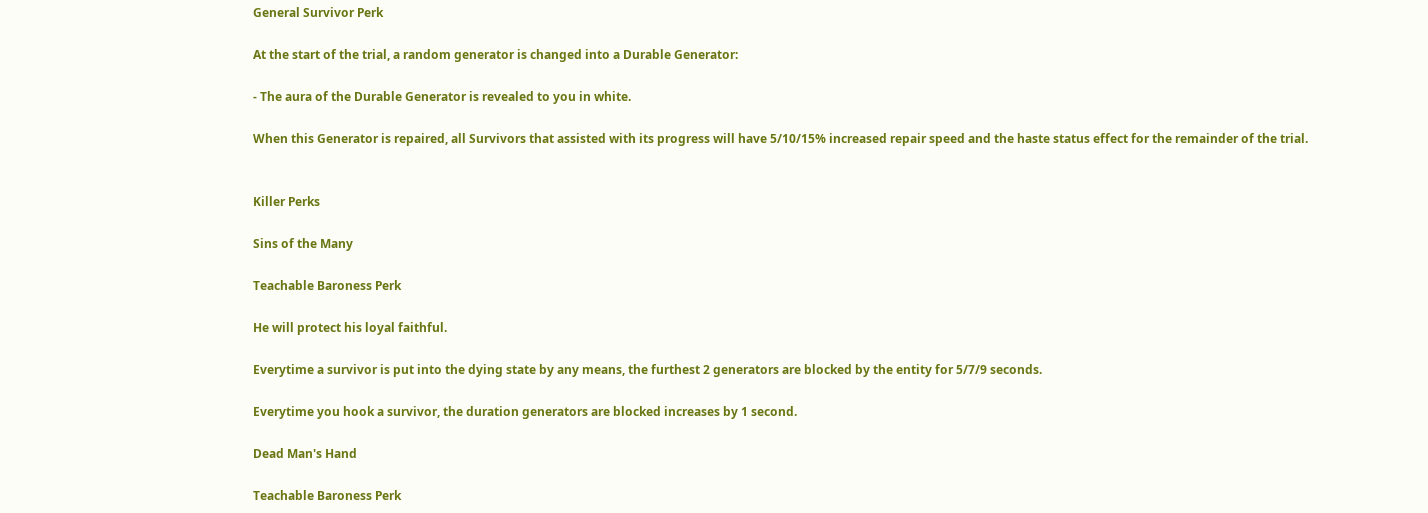General Survivor Perk

At the start of the trial, a random generator is changed into a Durable Generator:

- The aura of the Durable Generator is revealed to you in white.

When this Generator is repaired, all Survivors that assisted with its progress will have 5/10/15% increased repair speed and the haste status effect for the remainder of the trial.


Killer Perks

Sins of the Many

Teachable Baroness Perk

He will protect his loyal faithful.

Everytime a survivor is put into the dying state by any means, the furthest 2 generators are blocked by the entity for 5/7/9 seconds.

Everytime you hook a survivor, the duration generators are blocked increases by 1 second.

Dead Man's Hand

Teachable Baroness Perk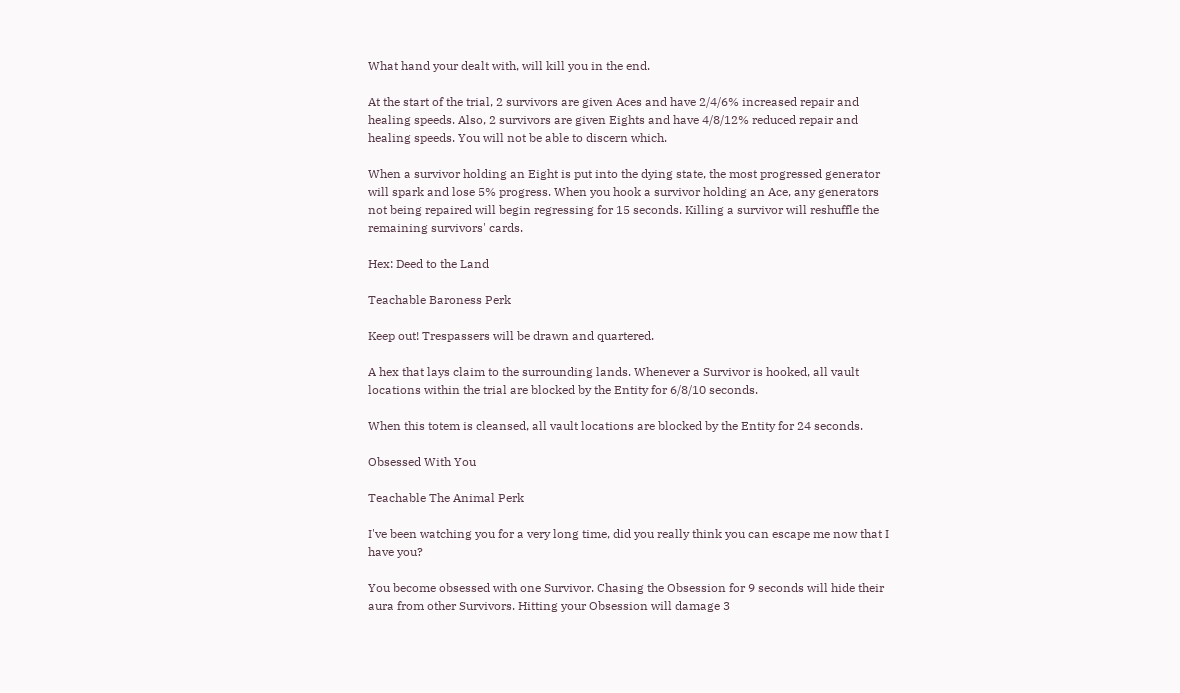What hand your dealt with, will kill you in the end.

At the start of the trial, 2 survivors are given Aces and have 2/4/6% increased repair and healing speeds. Also, 2 survivors are given Eights and have 4/8/12% reduced repair and healing speeds. You will not be able to discern which.

When a survivor holding an Eight is put into the dying state, the most progressed generator will spark and lose 5% progress. When you hook a survivor holding an Ace, any generators not being repaired will begin regressing for 15 seconds. Killing a survivor will reshuffle the remaining survivors' cards.

Hex: Deed to the Land

Teachable Baroness Perk

Keep out! Trespassers will be drawn and quartered.

A hex that lays claim to the surrounding lands. Whenever a Survivor is hooked, all vault locations within the trial are blocked by the Entity for 6/8/10 seconds.

When this totem is cleansed, all vault locations are blocked by the Entity for 24 seconds.

Obsessed With You

Teachable The Animal Perk

I've been watching you for a very long time, did you really think you can escape me now that I have you?

You become obsessed with one Survivor. Chasing the Obsession for 9 seconds will hide their aura from other Survivors. Hitting your Obsession will damage 3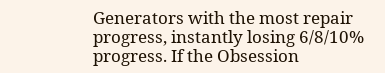Generators with the most repair progress, instantly losing 6/8/10% progress. If the Obsession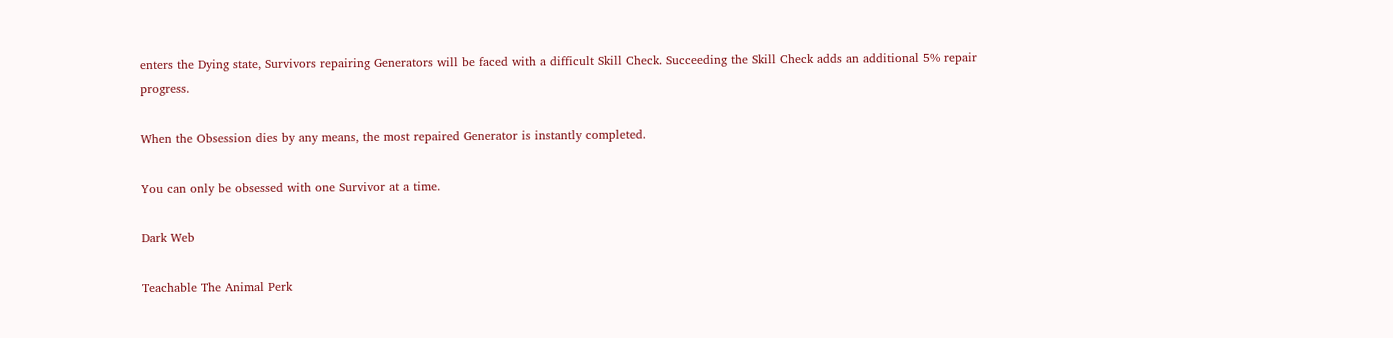enters the Dying state, Survivors repairing Generators will be faced with a difficult Skill Check. Succeeding the Skill Check adds an additional 5% repair progress.

When the Obsession dies by any means, the most repaired Generator is instantly completed.

You can only be obsessed with one Survivor at a time.

Dark Web

Teachable The Animal Perk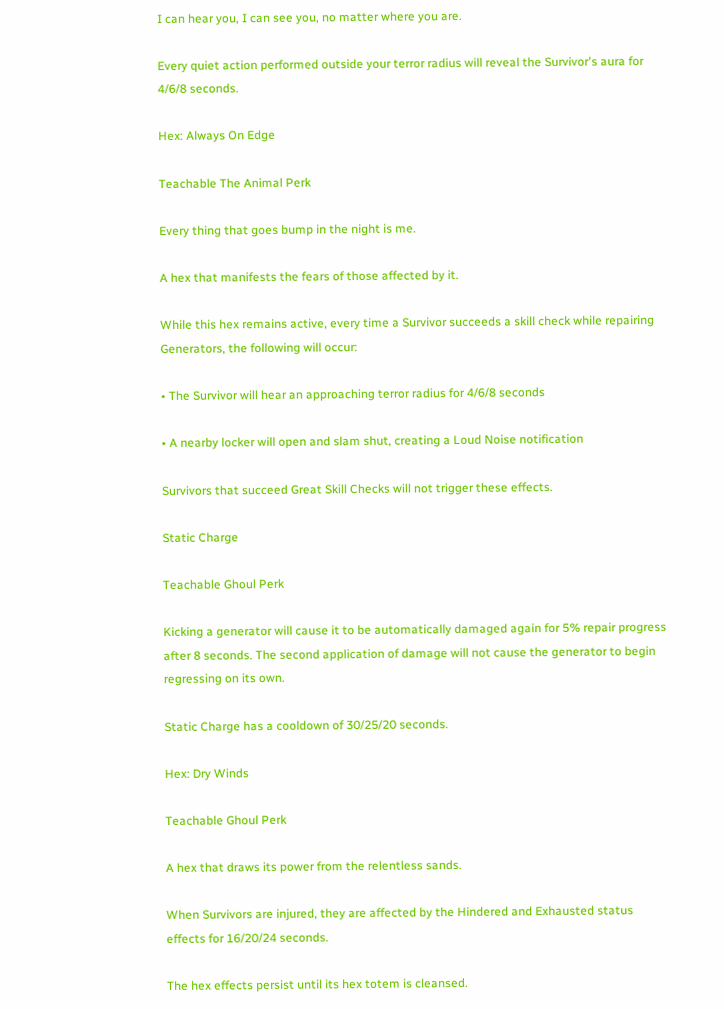I can hear you, I can see you, no matter where you are.

Every quiet action performed outside your terror radius will reveal the Survivor's aura for 4/6/8 seconds.

Hex: Always On Edge

Teachable The Animal Perk

Every thing that goes bump in the night is me.

A hex that manifests the fears of those affected by it.

While this hex remains active, every time a Survivor succeeds a skill check while repairing Generators, the following will occur:

• The Survivor will hear an approaching terror radius for 4/6/8 seconds

• A nearby locker will open and slam shut, creating a Loud Noise notification

Survivors that succeed Great Skill Checks will not trigger these effects.

Static Charge

Teachable Ghoul Perk

Kicking a generator will cause it to be automatically damaged again for 5% repair progress after 8 seconds. The second application of damage will not cause the generator to begin regressing on its own.

Static Charge has a cooldown of 30/25/20 seconds.

Hex: Dry Winds

Teachable Ghoul Perk

A hex that draws its power from the relentless sands.

When Survivors are injured, they are affected by the Hindered and Exhausted status effects for 16/20/24 seconds.

The hex effects persist until its hex totem is cleansed.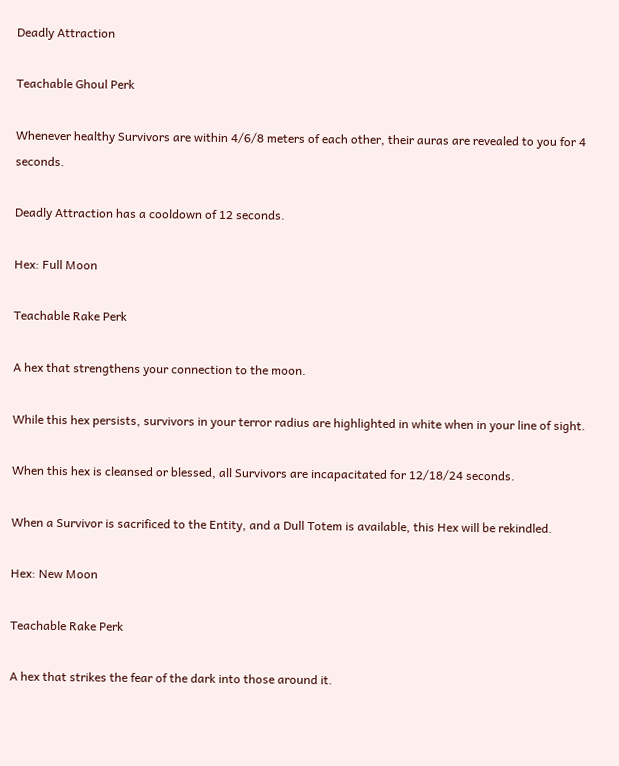Deadly Attraction

Teachable Ghoul Perk

Whenever healthy Survivors are within 4/6/8 meters of each other, their auras are revealed to you for 4 seconds.

Deadly Attraction has a cooldown of 12 seconds.

Hex: Full Moon

Teachable Rake Perk

A hex that strengthens your connection to the moon.

While this hex persists, survivors in your terror radius are highlighted in white when in your line of sight.

When this hex is cleansed or blessed, all Survivors are incapacitated for 12/18/24 seconds.

When a Survivor is sacrificed to the Entity, and a Dull Totem is available, this Hex will be rekindled.

Hex: New Moon

Teachable Rake Perk

A hex that strikes the fear of the dark into those around it.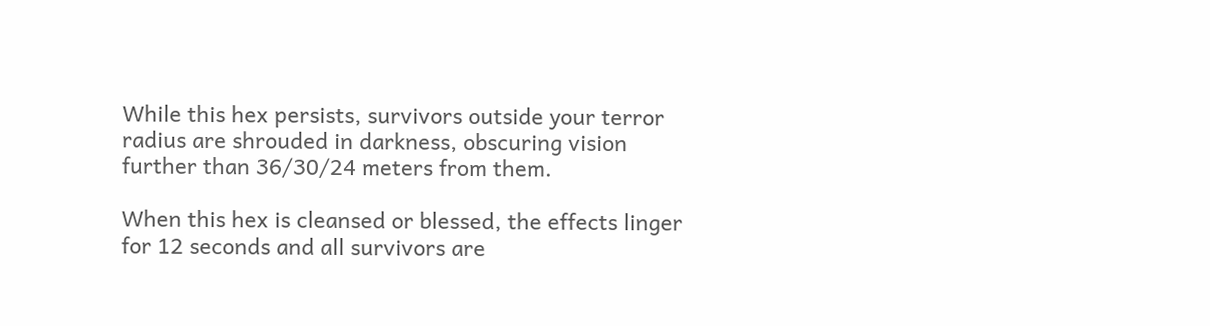While this hex persists, survivors outside your terror radius are shrouded in darkness, obscuring vision further than 36/30/24 meters from them.

When this hex is cleansed or blessed, the effects linger for 12 seconds and all survivors are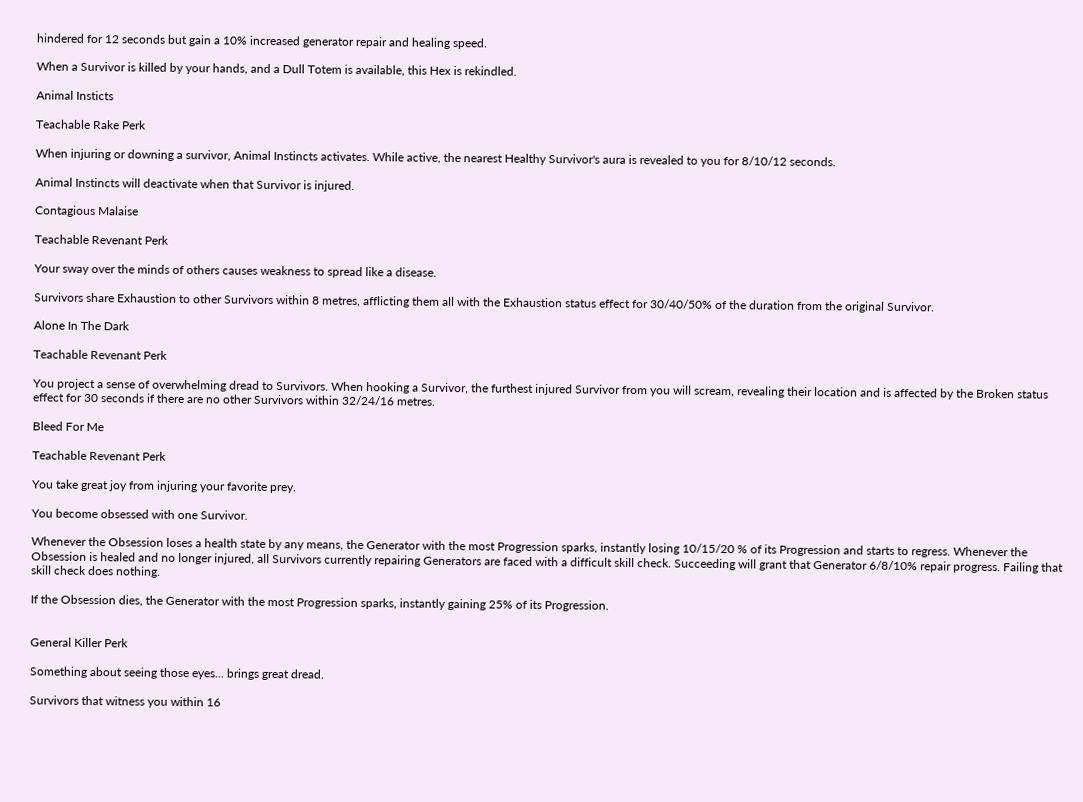hindered for 12 seconds but gain a 10% increased generator repair and healing speed.

When a Survivor is killed by your hands, and a Dull Totem is available, this Hex is rekindled.

Animal Insticts

Teachable Rake Perk

When injuring or downing a survivor, Animal Instincts activates. While active, the nearest Healthy Survivor's aura is revealed to you for 8/10/12 seconds.

Animal Instincts will deactivate when that Survivor is injured.

Contagious Malaise

Teachable Revenant Perk

Your sway over the minds of others causes weakness to spread like a disease.

Survivors share Exhaustion to other Survivors within 8 metres, afflicting them all with the Exhaustion status effect for 30/40/50% of the duration from the original Survivor.

Alone In The Dark

Teachable Revenant Perk

You project a sense of overwhelming dread to Survivors. When hooking a Survivor, the furthest injured Survivor from you will scream, revealing their location and is affected by the Broken status effect for 30 seconds if there are no other Survivors within 32/24/16 metres.

Bleed For Me

Teachable Revenant Perk

You take great joy from injuring your favorite prey.

You become obsessed with one Survivor.

Whenever the Obsession loses a health state by any means, the Generator with the most Progression sparks, instantly losing 10/15/20 % of its Progression and starts to regress. Whenever the Obsession is healed and no longer injured, all Survivors currently repairing Generators are faced with a difficult skill check. Succeeding will grant that Generator 6/8/10% repair progress. Failing that skill check does nothing.

If the Obsession dies, the Generator with the most Progression sparks, instantly gaining 25% of its Progression.


General Killer Perk

Something about seeing those eyes... brings great dread.

Survivors that witness you within 16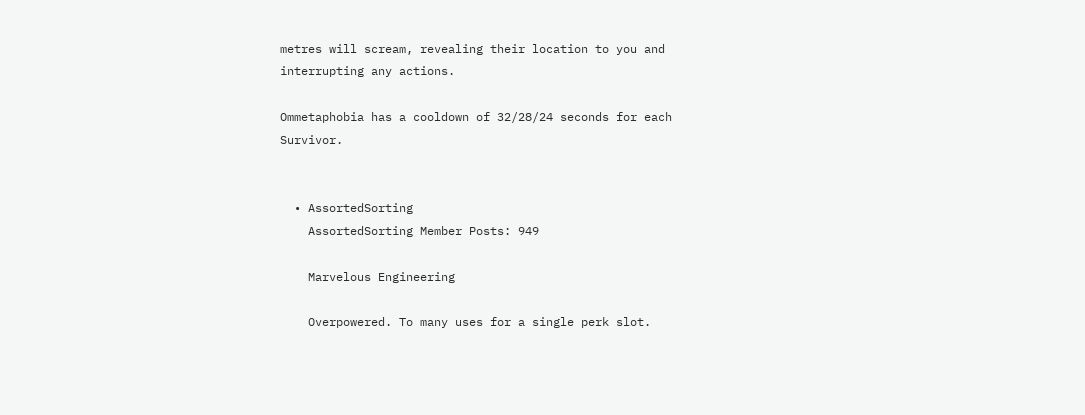metres will scream, revealing their location to you and interrupting any actions.

Ommetaphobia has a cooldown of 32/28/24 seconds for each Survivor.


  • AssortedSorting
    AssortedSorting Member Posts: 949

    Marvelous Engineering

    Overpowered. To many uses for a single perk slot.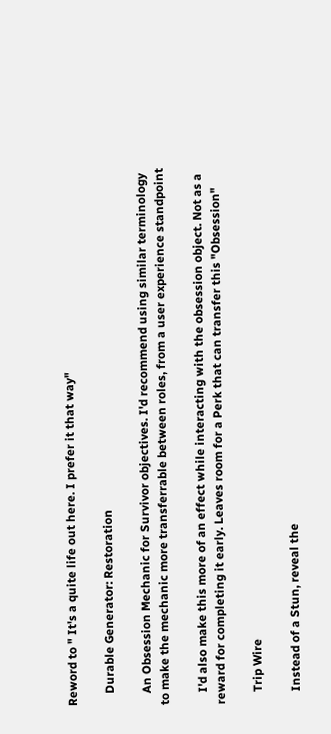Reword to " It's a quite life out here. I prefer it that way"

    Durable Generator: Restoration

    An Obsession Mechanic for Survivor objectives. I'd recommend using similar terminology to make the mechanic more transferrable between roles, from a user experience standpoint

    I'd also make this more of an effect while interacting with the obsession object. Not as a reward for completing it early. Leaves room for a Perk that can transfer this "Obsession"

    Trip Wire

    Instead of a Stun, reveal the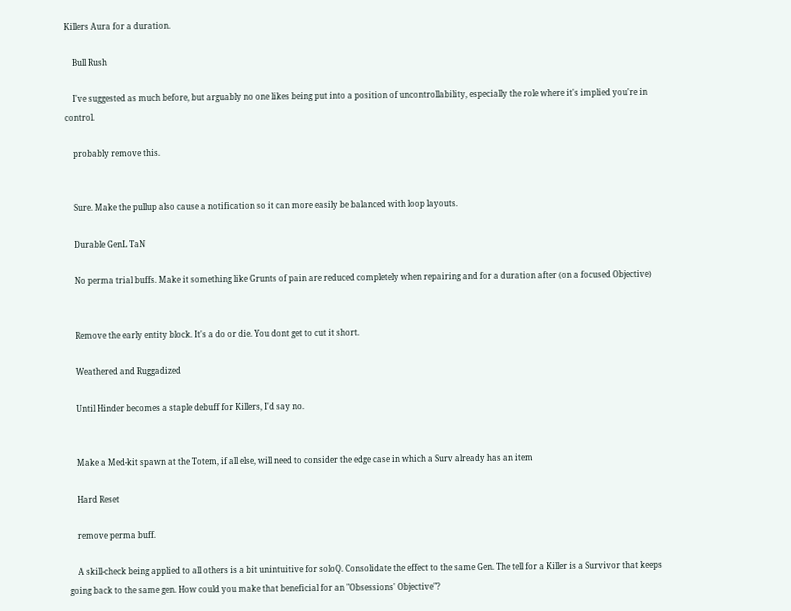Killers Aura for a duration.

    Bull Rush

    I've suggested as much before, but arguably no one likes being put into a position of uncontrollability, especially the role where it's implied you're in control.

    probably remove this.


    Sure. Make the pullup also cause a notification so it can more easily be balanced with loop layouts.

    Durable GenL TaN

    No perma trial buffs. Make it something like Grunts of pain are reduced completely when repairing and for a duration after (on a focused Objective)


    Remove the early entity block. It's a do or die. You dont get to cut it short.

    Weathered and Ruggadized

    Until Hinder becomes a staple debuff for Killers, I'd say no.


    Make a Med-kit spawn at the Totem, if all else, will need to consider the edge case in which a Surv already has an item

    Hard Reset

    remove perma buff.

    A skill-check being applied to all others is a bit unintuitive for soloQ. Consolidate the effect to the same Gen. The tell for a Killer is a Survivor that keeps going back to the same gen. How could you make that beneficial for an "Obsessions' Objective"?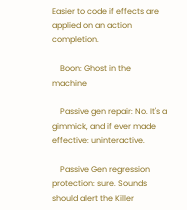Easier to code if effects are applied on an action completion.

    Boon: Ghost in the machine

    Passive gen repair: No. It's a gimmick, and if ever made effective: uninteractive.

    Passive Gen regression protection: sure. Sounds should alert the Killer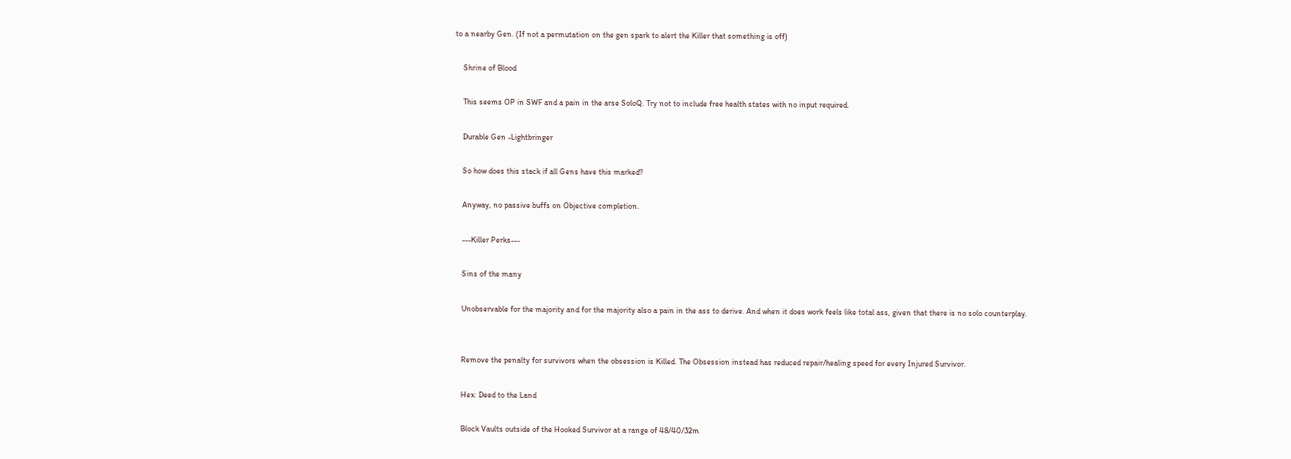to a nearby Gen. (If not a permutation on the gen spark to alert the Killer that something is off)

    Shrine of Blood

    This seems OP in SWF and a pain in the arse SoloQ. Try not to include free health states with no input required.

    Durable Gen -Lightbringer

    So how does this stack if all Gens have this marked?

    Anyway, no passive buffs on Objective completion.

    ---Killer Perks---

    Sins of the many

    Unobservable for the majority and for the majority also a pain in the ass to derive. And when it does work feels like total ass, given that there is no solo counterplay.


    Remove the penalty for survivors when the obsession is Killed. The Obsession instead has reduced repair/healing speed for every Injured Survivor.

    Hex: Deed to the Land

    Block Vaults outside of the Hooked Survivor at a range of 48/40/32m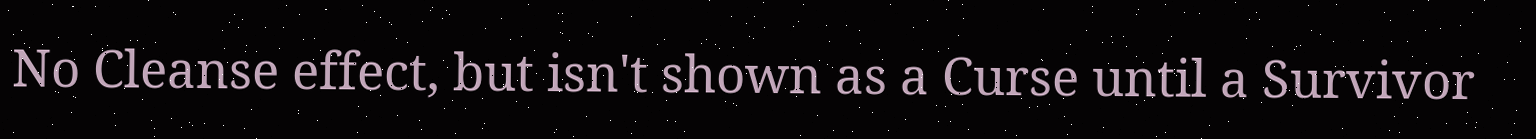No Cleanse effect, but isn't shown as a Curse until a Survivor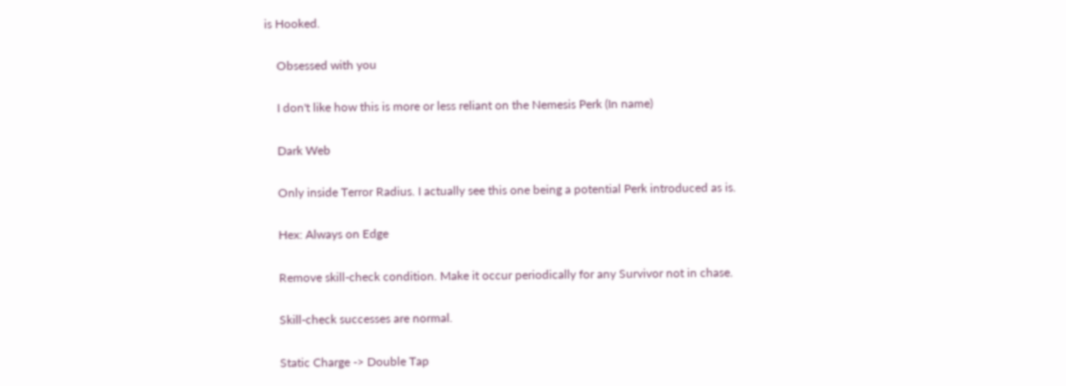is Hooked.

    Obsessed with you

    I don't like how this is more or less reliant on the Nemesis Perk (In name)

    Dark Web

    Only inside Terror Radius. I actually see this one being a potential Perk introduced as is.

    Hex: Always on Edge

    Remove skill-check condition. Make it occur periodically for any Survivor not in chase.

    Skill-check successes are normal.

    Static Charge -> Double Tap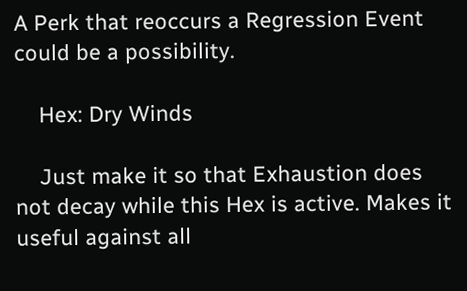A Perk that reoccurs a Regression Event could be a possibility.

    Hex: Dry Winds

    Just make it so that Exhaustion does not decay while this Hex is active. Makes it useful against all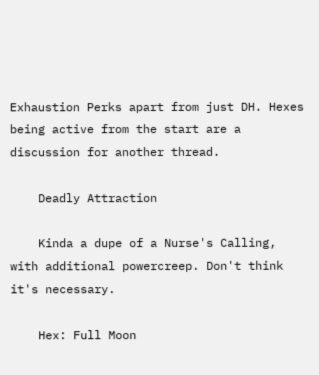Exhaustion Perks apart from just DH. Hexes being active from the start are a discussion for another thread.

    Deadly Attraction

    Kinda a dupe of a Nurse's Calling, with additional powercreep. Don't think it's necessary.

    Hex: Full Moon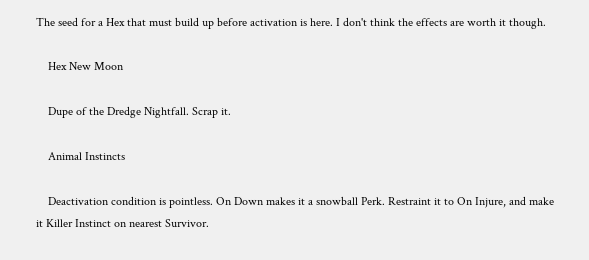The seed for a Hex that must build up before activation is here. I don't think the effects are worth it though.

    Hex New Moon

    Dupe of the Dredge Nightfall. Scrap it.

    Animal Instincts

    Deactivation condition is pointless. On Down makes it a snowball Perk. Restraint it to On Injure, and make it Killer Instinct on nearest Survivor.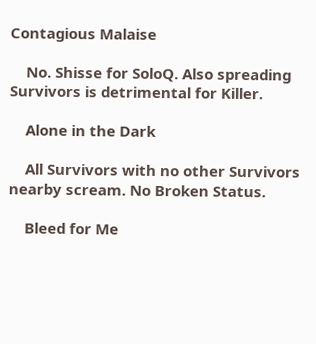Contagious Malaise

    No. Shisse for SoloQ. Also spreading Survivors is detrimental for Killer.

    Alone in the Dark

    All Survivors with no other Survivors nearby scream. No Broken Status.

    Bleed for Me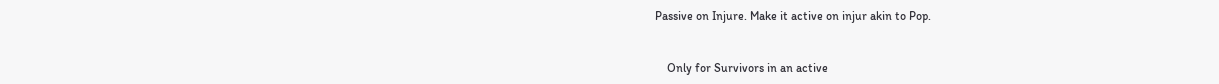Passive on Injure. Make it active on injur akin to Pop.


    Only for Survivors in an active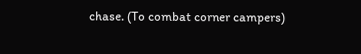chase. (To combat corner campers)